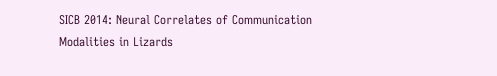SICB 2014: Neural Correlates of Communication Modalities in Lizards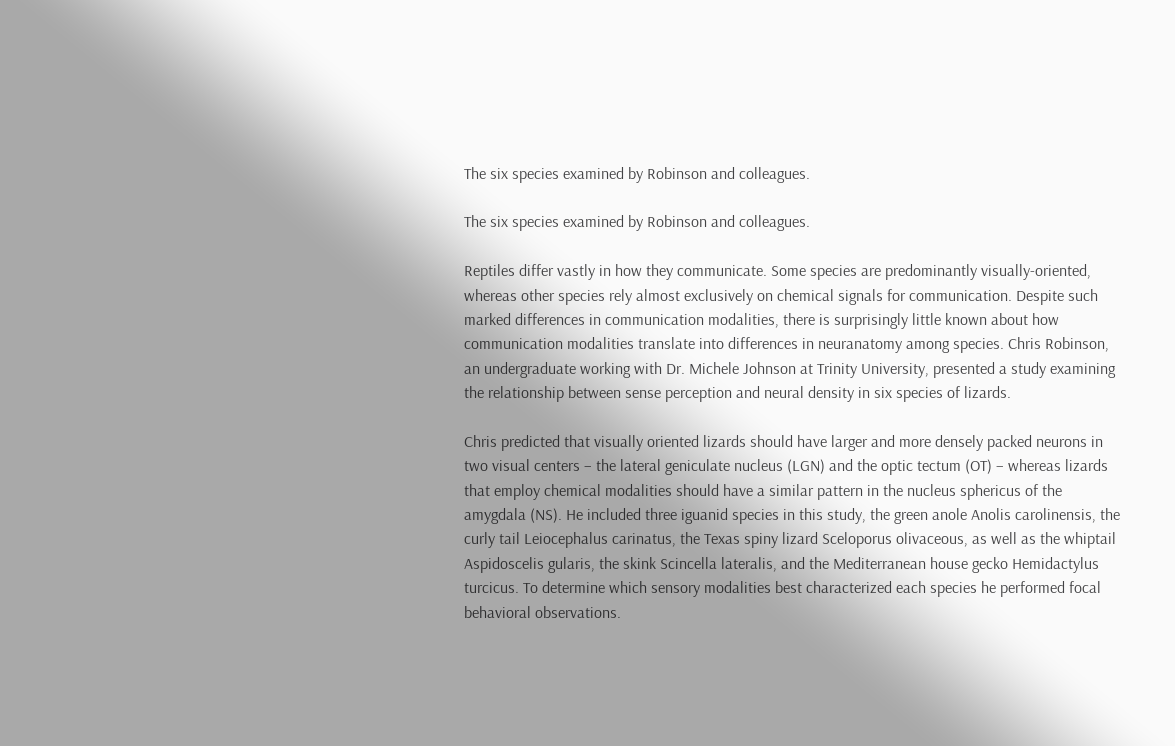The six species examined by Robinson and colleagues.

The six species examined by Robinson and colleagues.

Reptiles differ vastly in how they communicate. Some species are predominantly visually-oriented, whereas other species rely almost exclusively on chemical signals for communication. Despite such marked differences in communication modalities, there is surprisingly little known about how communication modalities translate into differences in neuranatomy among species. Chris Robinson, an undergraduate working with Dr. Michele Johnson at Trinity University, presented a study examining the relationship between sense perception and neural density in six species of lizards.

Chris predicted that visually oriented lizards should have larger and more densely packed neurons in two visual centers – the lateral geniculate nucleus (LGN) and the optic tectum (OT) – whereas lizards that employ chemical modalities should have a similar pattern in the nucleus sphericus of the amygdala (NS). He included three iguanid species in this study, the green anole Anolis carolinensis, the curly tail Leiocephalus carinatus, the Texas spiny lizard Sceloporus olivaceous, as well as the whiptail Aspidoscelis gularis, the skink Scincella lateralis, and the Mediterranean house gecko Hemidactylus turcicus. To determine which sensory modalities best characterized each species he performed focal behavioral observations.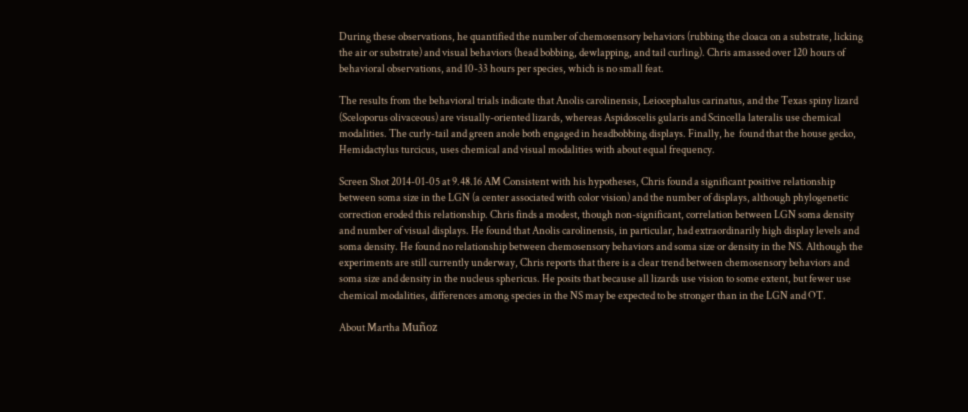During these observations, he quantified the number of chemosensory behaviors (rubbing the cloaca on a substrate, licking the air or substrate) and visual behaviors (head bobbing, dewlapping, and tail curling). Chris amassed over 120 hours of behavioral observations, and 10-33 hours per species, which is no small feat.

The results from the behavioral trials indicate that Anolis carolinensis, Leiocephalus carinatus, and the Texas spiny lizard (Sceloporus olivaceous) are visually-oriented lizards, whereas Aspidoscelis gularis and Scincella lateralis use chemical modalities. The curly-tail and green anole both engaged in headbobbing displays. Finally, he  found that the house gecko, Hemidactylus turcicus, uses chemical and visual modalities with about equal frequency.

Screen Shot 2014-01-05 at 9.48.16 AM Consistent with his hypotheses, Chris found a significant positive relationship between soma size in the LGN (a center associated with color vision) and the number of displays, although phylogenetic correction eroded this relationship. Chris finds a modest, though non-significant, correlation between LGN soma density and number of visual displays. He found that Anolis carolinensis, in particular, had extraordinarily high display levels and soma density. He found no relationship between chemosensory behaviors and soma size or density in the NS. Although the experiments are still currently underway, Chris reports that there is a clear trend between chemosensory behaviors and soma size and density in the nucleus sphericus. He posits that because all lizards use vision to some extent, but fewer use chemical modalities, differences among species in the NS may be expected to be stronger than in the LGN and OT.

About Martha Muñoz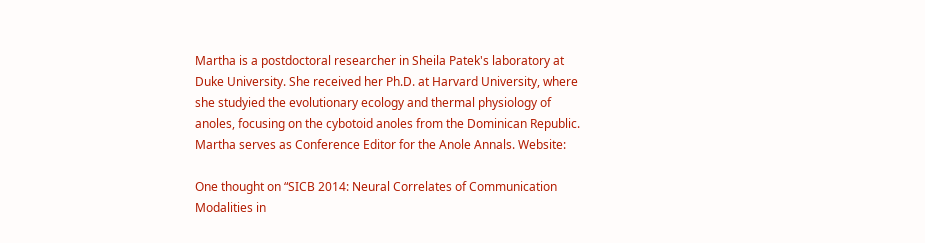Martha is a postdoctoral researcher in Sheila Patek's laboratory at Duke University. She received her Ph.D. at Harvard University, where she studyied the evolutionary ecology and thermal physiology of anoles, focusing on the cybotoid anoles from the Dominican Republic. Martha serves as Conference Editor for the Anole Annals. Website:

One thought on “SICB 2014: Neural Correlates of Communication Modalities in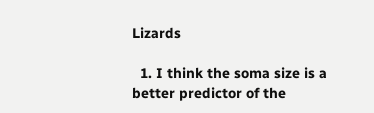Lizards

  1. I think the soma size is a better predictor of the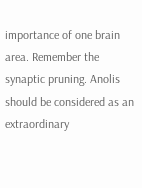importance of one brain area. Remember the synaptic pruning. Anolis should be considered as an extraordinary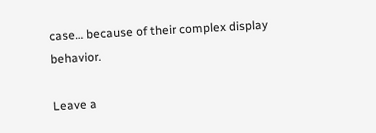case… because of their complex display behavior.

Leave a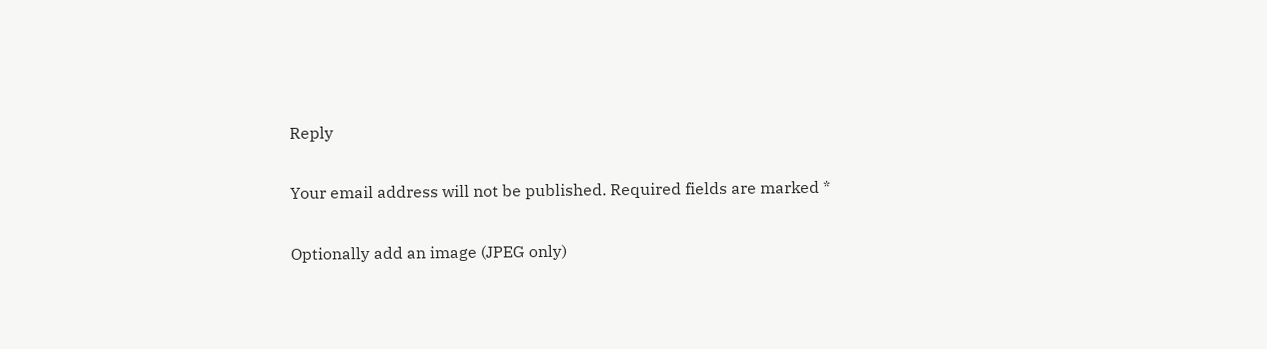Reply

Your email address will not be published. Required fields are marked *

Optionally add an image (JPEG only)